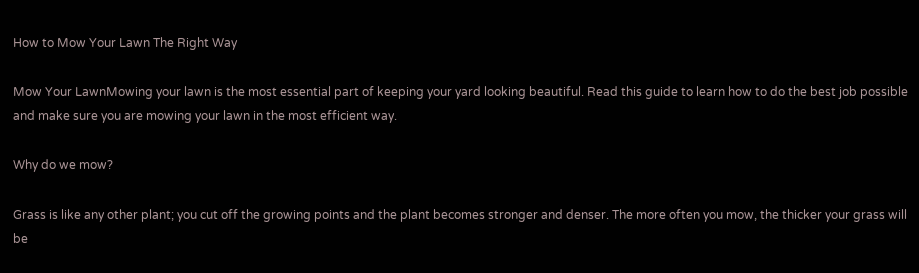How to Mow Your Lawn The Right Way

Mow Your LawnMowing your lawn is the most essential part of keeping your yard looking beautiful. Read this guide to learn how to do the best job possible and make sure you are mowing your lawn in the most efficient way.

Why do we mow?

Grass is like any other plant; you cut off the growing points and the plant becomes stronger and denser. The more often you mow, the thicker your grass will be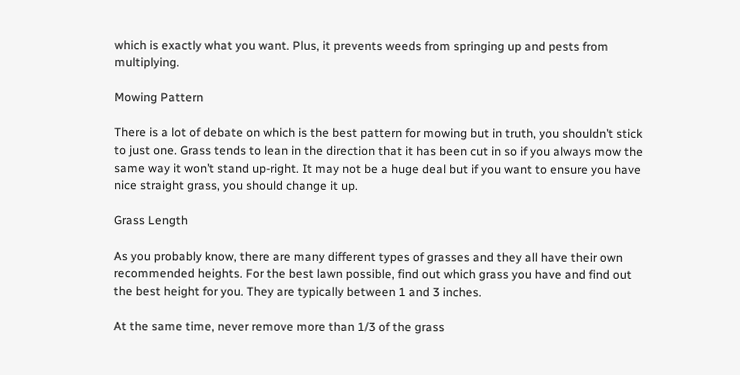which is exactly what you want. Plus, it prevents weeds from springing up and pests from multiplying.

Mowing Pattern

There is a lot of debate on which is the best pattern for mowing but in truth, you shouldn’t stick to just one. Grass tends to lean in the direction that it has been cut in so if you always mow the same way it won’t stand up-right. It may not be a huge deal but if you want to ensure you have nice straight grass, you should change it up.

Grass Length

As you probably know, there are many different types of grasses and they all have their own recommended heights. For the best lawn possible, find out which grass you have and find out the best height for you. They are typically between 1 and 3 inches.

At the same time, never remove more than 1/3 of the grass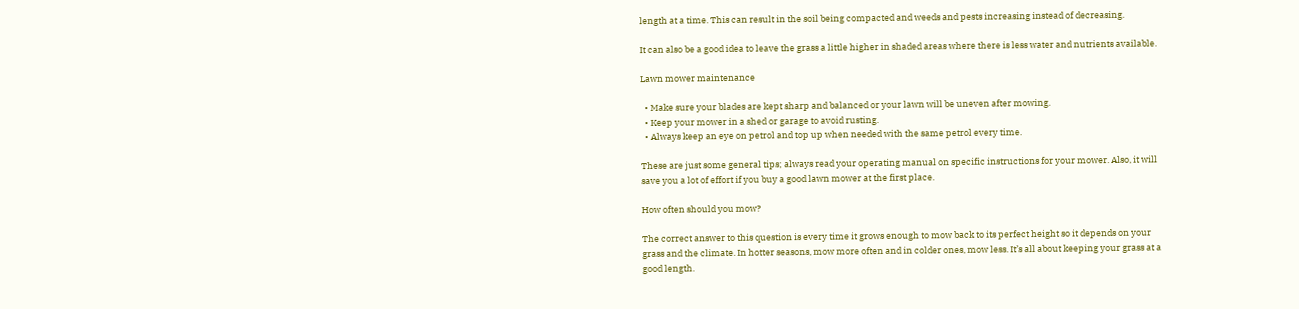length at a time. This can result in the soil being compacted and weeds and pests increasing instead of decreasing.

It can also be a good idea to leave the grass a little higher in shaded areas where there is less water and nutrients available.

Lawn mower maintenance

  • Make sure your blades are kept sharp and balanced or your lawn will be uneven after mowing.
  • Keep your mower in a shed or garage to avoid rusting.
  • Always keep an eye on petrol and top up when needed with the same petrol every time.

These are just some general tips; always read your operating manual on specific instructions for your mower. Also, it will save you a lot of effort if you buy a good lawn mower at the first place.

How often should you mow?

The correct answer to this question is every time it grows enough to mow back to its perfect height so it depends on your grass and the climate. In hotter seasons, mow more often and in colder ones, mow less. It’s all about keeping your grass at a good length.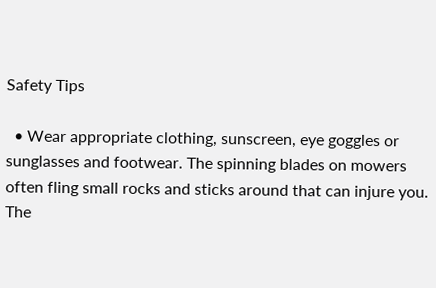Safety Tips

  • Wear appropriate clothing, sunscreen, eye goggles or sunglasses and footwear. The spinning blades on mowers often fling small rocks and sticks around that can injure you. The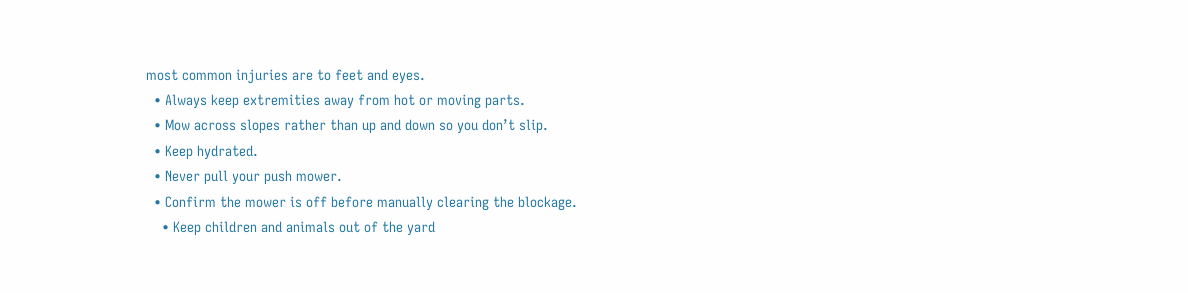most common injuries are to feet and eyes.
  • Always keep extremities away from hot or moving parts.
  • Mow across slopes rather than up and down so you don’t slip.
  • Keep hydrated.
  • Never pull your push mower.
  • Confirm the mower is off before manually clearing the blockage.
    • Keep children and animals out of the yard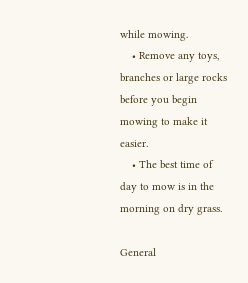while mowing.
    • Remove any toys, branches or large rocks before you begin mowing to make it easier.
    • The best time of day to mow is in the morning on dry grass.

General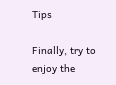Tips

Finally, try to enjoy the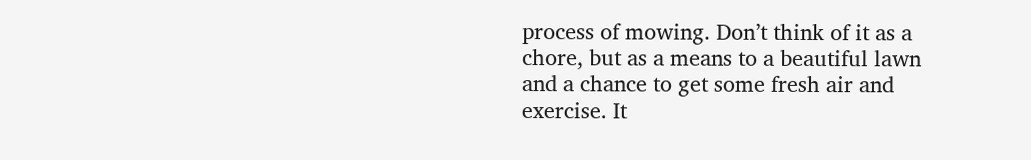process of mowing. Don’t think of it as a chore, but as a means to a beautiful lawn and a chance to get some fresh air and exercise. It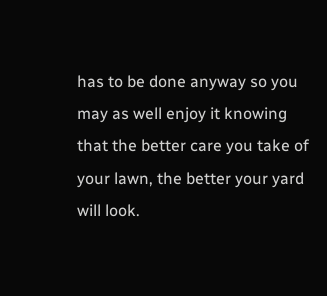has to be done anyway so you may as well enjoy it knowing that the better care you take of your lawn, the better your yard will look.